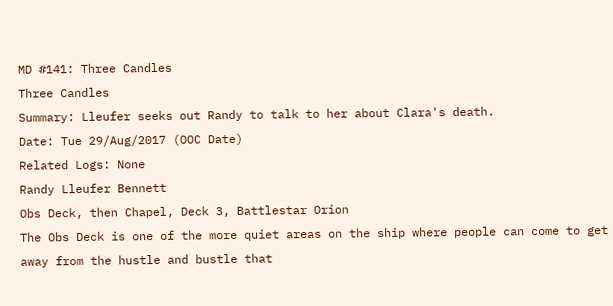MD #141: Three Candles
Three Candles
Summary: Lleufer seeks out Randy to talk to her about Clara's death.
Date: Tue 29/Aug/2017 (OOC Date)
Related Logs: None
Randy Lleufer Bennett
Obs Deck, then Chapel, Deck 3, Battlestar Orion
The Obs Deck is one of the more quiet areas on the ship where people can come to get away from the hustle and bustle that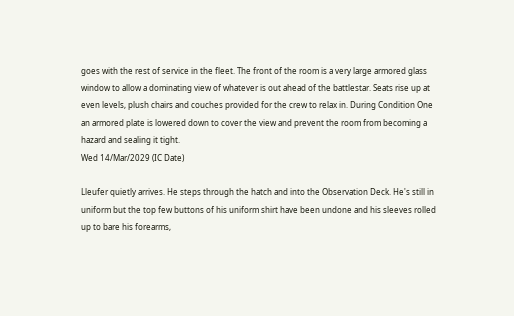goes with the rest of service in the fleet. The front of the room is a very large armored glass window to allow a dominating view of whatever is out ahead of the battlestar. Seats rise up at even levels, plush chairs and couches provided for the crew to relax in. During Condition One an armored plate is lowered down to cover the view and prevent the room from becoming a hazard and sealing it tight.
Wed 14/Mar/2029 (IC Date)

Lleufer quietly arrives. He steps through the hatch and into the Observation Deck. He's still in uniform but the top few buttons of his uniform shirt have been undone and his sleeves rolled up to bare his forearms,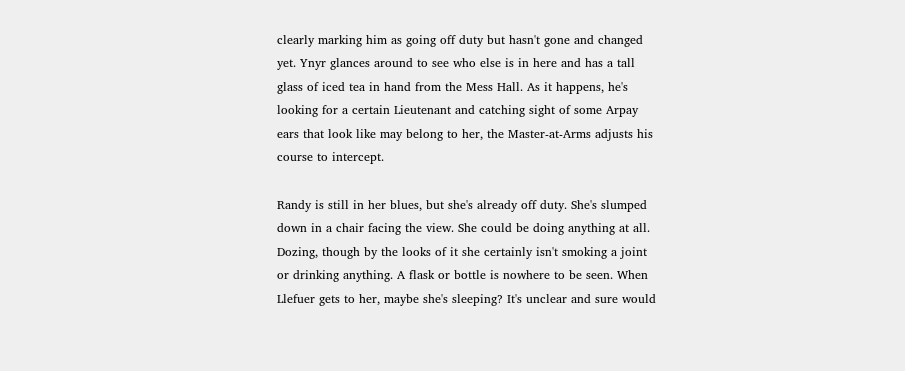clearly marking him as going off duty but hasn't gone and changed yet. Ynyr glances around to see who else is in here and has a tall glass of iced tea in hand from the Mess Hall. As it happens, he's looking for a certain Lieutenant and catching sight of some Arpay ears that look like may belong to her, the Master-at-Arms adjusts his course to intercept.

Randy is still in her blues, but she's already off duty. She's slumped down in a chair facing the view. She could be doing anything at all. Dozing, though by the looks of it she certainly isn't smoking a joint or drinking anything. A flask or bottle is nowhere to be seen. When Llefuer gets to her, maybe she's sleeping? It's unclear and sure would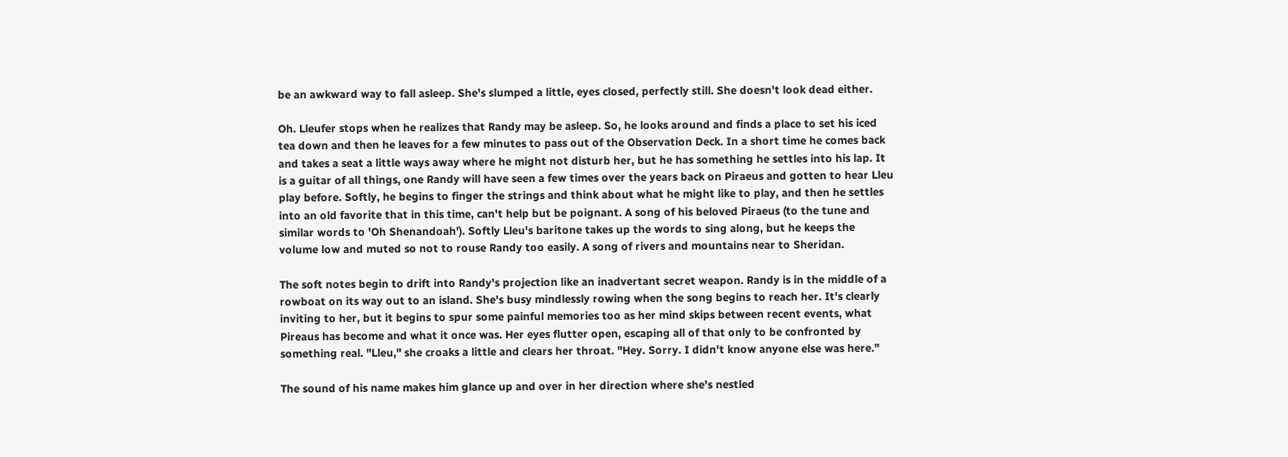be an awkward way to fall asleep. She's slumped a little, eyes closed, perfectly still. She doesn't look dead either.

Oh. Lleufer stops when he realizes that Randy may be asleep. So, he looks around and finds a place to set his iced tea down and then he leaves for a few minutes to pass out of the Observation Deck. In a short time he comes back and takes a seat a little ways away where he might not disturb her, but he has something he settles into his lap. It is a guitar of all things, one Randy will have seen a few times over the years back on Piraeus and gotten to hear Lleu play before. Softly, he begins to finger the strings and think about what he might like to play, and then he settles into an old favorite that in this time, can't help but be poignant. A song of his beloved Piraeus (to the tune and similar words to 'Oh Shenandoah'). Softly Lleu's baritone takes up the words to sing along, but he keeps the volume low and muted so not to rouse Randy too easily. A song of rivers and mountains near to Sheridan.

The soft notes begin to drift into Randy's projection like an inadvertant secret weapon. Randy is in the middle of a rowboat on its way out to an island. She's busy mindlessly rowing when the song begins to reach her. It's clearly inviting to her, but it begins to spur some painful memories too as her mind skips between recent events, what Pireaus has become and what it once was. Her eyes flutter open, escaping all of that only to be confronted by something real. "Lleu," she croaks a little and clears her throat. "Hey. Sorry. I didn't know anyone else was here."

The sound of his name makes him glance up and over in her direction where she's nestled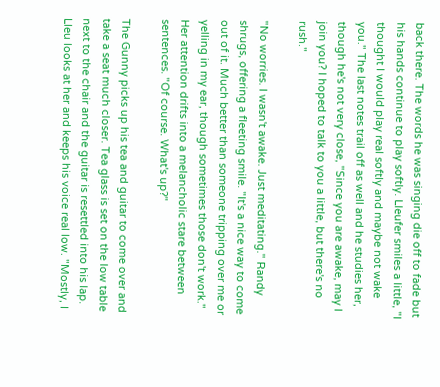back there. The words he was singing die off to fade but his hands continue to play softly. Lleufer smiles a little, "I thought I would play real softly and maybe not wake you." The last notes trail off as well and he studies her, though he's not very close, "Since you are awake, may I join you? I hoped to talk to you a little, but there's no rush."

"No worries. I wasn't awake. Just meditating." Randy shrugs, offering a fleeting smile. "It's a nice way to come out of it. Much better than someone tripping over me or yelling in my ear, though sometimes those don't work." Her attention drifts into a melancholic stare between sentences. "Of course. What's up?"

The Gunny picks up his tea and guitar to come over and take a seat much closer. Tea glass is set on the low table next to the chair and the guitar is resettled into his lap. Lleu looks at her and keeps his voice real low. "Mostly, I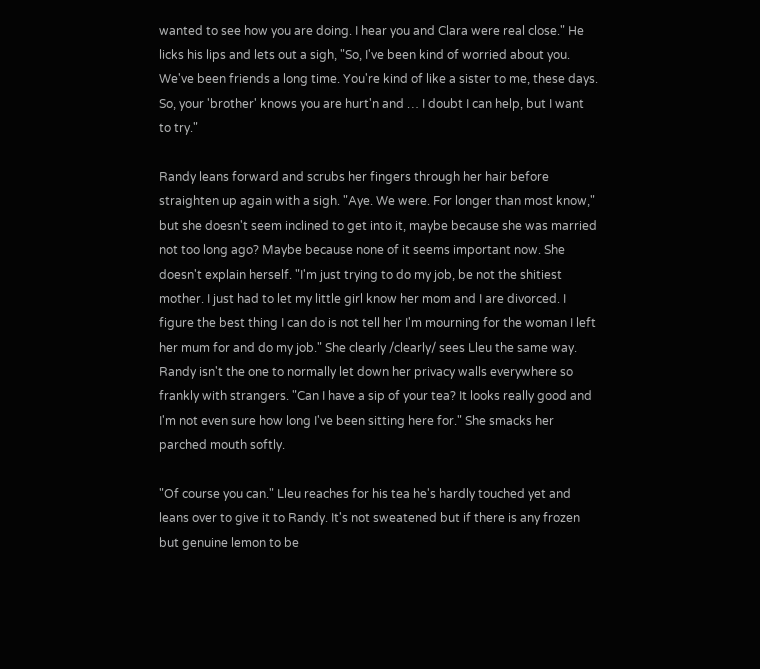wanted to see how you are doing. I hear you and Clara were real close." He licks his lips and lets out a sigh, "So, I've been kind of worried about you. We've been friends a long time. You're kind of like a sister to me, these days. So, your 'brother' knows you are hurt'n and … I doubt I can help, but I want to try."

Randy leans forward and scrubs her fingers through her hair before straighten up again with a sigh. "Aye. We were. For longer than most know," but she doesn't seem inclined to get into it, maybe because she was married not too long ago? Maybe because none of it seems important now. She doesn't explain herself. "I'm just trying to do my job, be not the shitiest mother. I just had to let my little girl know her mom and I are divorced. I figure the best thing I can do is not tell her I'm mourning for the woman I left her mum for and do my job." She clearly /clearly/ sees Lleu the same way. Randy isn't the one to normally let down her privacy walls everywhere so frankly with strangers. "Can I have a sip of your tea? It looks really good and I'm not even sure how long I've been sitting here for." She smacks her parched mouth softly.

"Of course you can." Lleu reaches for his tea he's hardly touched yet and leans over to give it to Randy. It's not sweatened but if there is any frozen but genuine lemon to be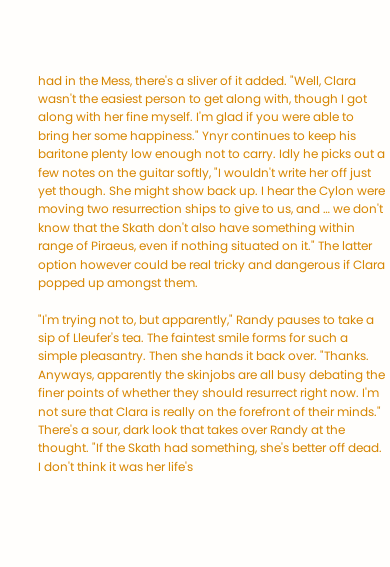had in the Mess, there's a sliver of it added. "Well, Clara wasn't the easiest person to get along with, though I got along with her fine myself. I'm glad if you were able to bring her some happiness." Ynyr continues to keep his baritone plenty low enough not to carry. Idly he picks out a few notes on the guitar softly, "I wouldn't write her off just yet though. She might show back up. I hear the Cylon were moving two resurrection ships to give to us, and … we don't know that the Skath don't also have something within range of Piraeus, even if nothing situated on it." The latter option however could be real tricky and dangerous if Clara popped up amongst them.

"I'm trying not to, but apparently," Randy pauses to take a sip of Lleufer's tea. The faintest smile forms for such a simple pleasantry. Then she hands it back over. "Thanks. Anyways, apparently the skinjobs are all busy debating the finer points of whether they should resurrect right now. I'm not sure that Clara is really on the forefront of their minds." There's a sour, dark look that takes over Randy at the thought. "If the Skath had something, she's better off dead. I don't think it was her life's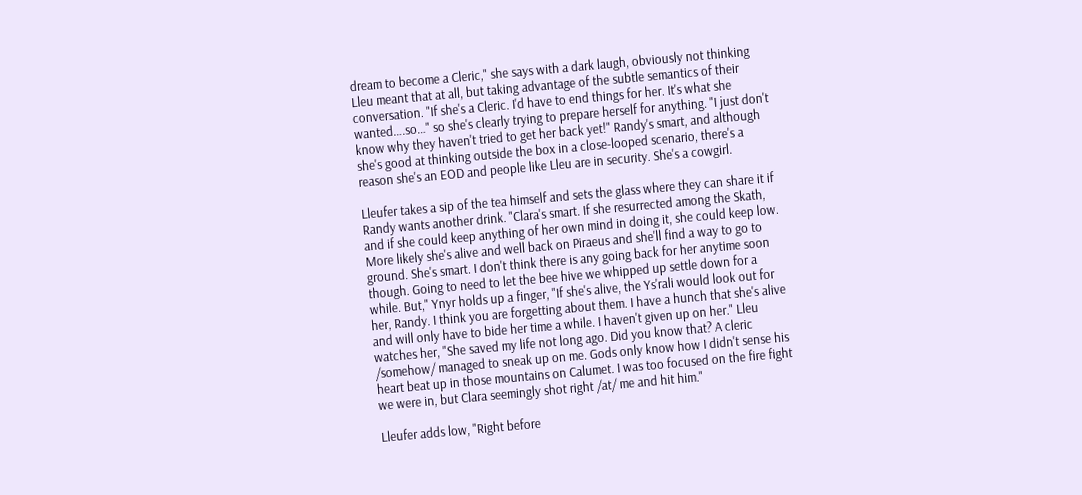dream to become a Cleric," she says with a dark laugh, obviously not thinking Lleu meant that at all, but taking advantage of the subtle semantics of their conversation. "If she's a Cleric. I'd have to end things for her. It's what she wanted….so…" so she's clearly trying to prepare herself for anything. "I just don't know why they haven't tried to get her back yet!" Randy's smart, and although she's good at thinking outside the box in a close-looped scenario, there's a reason she's an EOD and people like Lleu are in security. She's a cowgirl.

Lleufer takes a sip of the tea himself and sets the glass where they can share it if Randy wants another drink. "Clara's smart. If she resurrected among the Skath, and if she could keep anything of her own mind in doing it, she could keep low. More likely she's alive and well back on Piraeus and she'll find a way to go to ground. She's smart. I don't think there is any going back for her anytime soon though. Going to need to let the bee hive we whipped up settle down for a while. But," Ynyr holds up a finger, "If she's alive, the Ys'rali would look out for her, Randy. I think you are forgetting about them. I have a hunch that she's alive and will only have to bide her time a while. I haven't given up on her." Lleu watches her, "She saved my life not long ago. Did you know that? A cleric /somehow/ managed to sneak up on me. Gods only know how I didn't sense his heart beat up in those mountains on Calumet. I was too focused on the fire fight we were in, but Clara seemingly shot right /at/ me and hit him."

Lleufer adds low, "Right before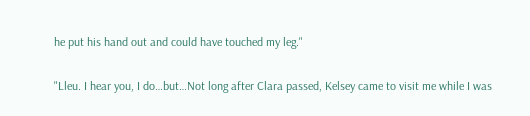he put his hand out and could have touched my leg."

"Lleu. I hear you, I do…but…Not long after Clara passed, Kelsey came to visit me while I was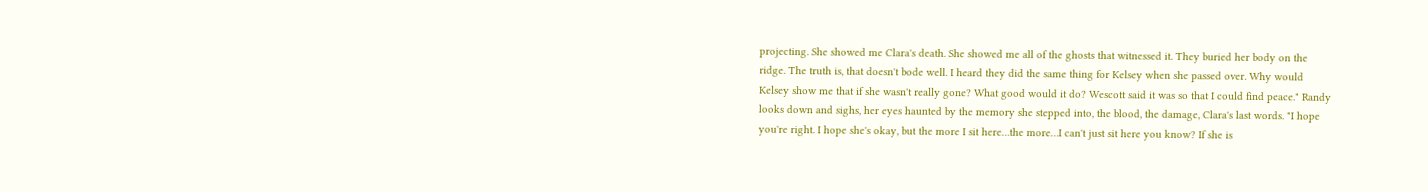projecting. She showed me Clara's death. She showed me all of the ghosts that witnessed it. They buried her body on the ridge. The truth is, that doesn't bode well. I heard they did the same thing for Kelsey when she passed over. Why would Kelsey show me that if she wasn't really gone? What good would it do? Wescott said it was so that I could find peace." Randy looks down and sighs, her eyes haunted by the memory she stepped into, the blood, the damage, Clara's last words. "I hope you're right. I hope she's okay, but the more I sit here…the more…I can't just sit here you know? If she is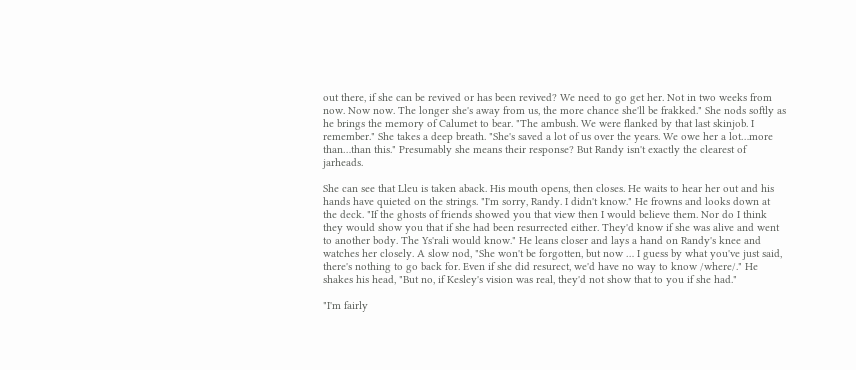out there, if she can be revived or has been revived? We need to go get her. Not in two weeks from now. Now now. The longer she's away from us, the more chance she'll be frakked." She nods softly as he brings the memory of Calumet to bear. "The ambush. We were flanked by that last skinjob. I remember." She takes a deep breath. "She's saved a lot of us over the years. We owe her a lot…more than…than this." Presumably she means their response? But Randy isn't exactly the clearest of jarheads.

She can see that Lleu is taken aback. His mouth opens, then closes. He waits to hear her out and his hands have quieted on the strings. "I'm sorry, Randy. I didn't know." He frowns and looks down at the deck. "If the ghosts of friends showed you that view then I would believe them. Nor do I think they would show you that if she had been resurrected either. They'd know if she was alive and went to another body. The Ys'rali would know." He leans closer and lays a hand on Randy's knee and watches her closely. A slow nod, "She won't be forgotten, but now … I guess by what you've just said, there's nothing to go back for. Even if she did resurect, we'd have no way to know /where/." He shakes his head, "But no, if Kesley's vision was real, they'd not show that to you if she had."

"I'm fairly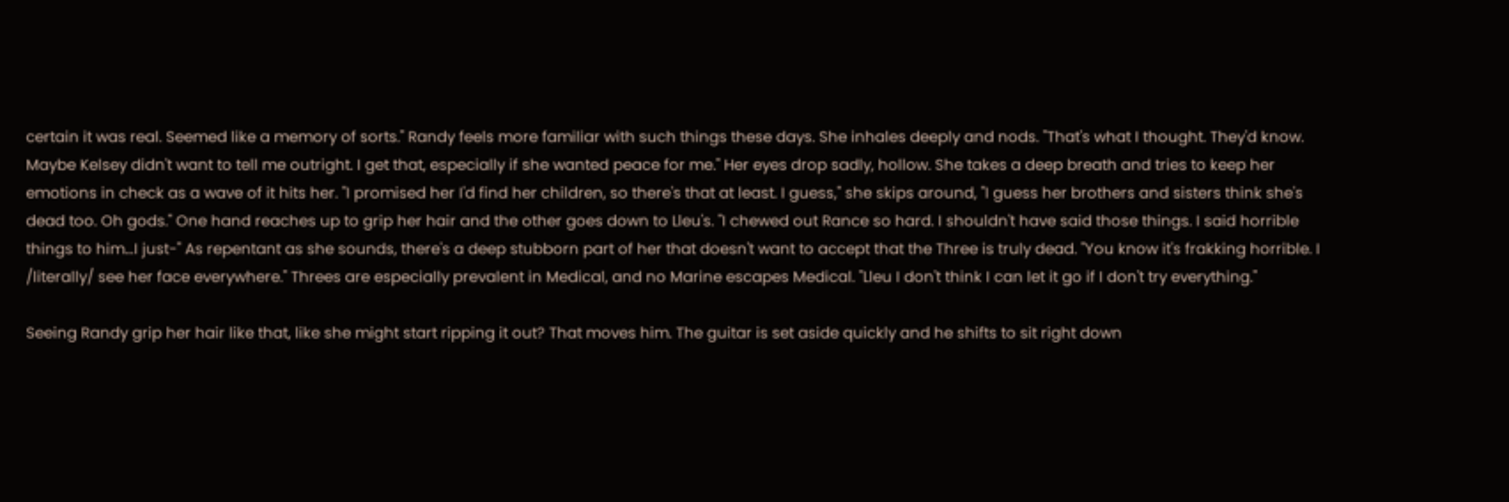certain it was real. Seemed like a memory of sorts." Randy feels more familiar with such things these days. She inhales deeply and nods. "That's what I thought. They'd know. Maybe Kelsey didn't want to tell me outright. I get that, especially if she wanted peace for me." Her eyes drop sadly, hollow. She takes a deep breath and tries to keep her emotions in check as a wave of it hits her. "I promised her I'd find her children, so there's that at least. I guess," she skips around, "I guess her brothers and sisters think she's dead too. Oh gods." One hand reaches up to grip her hair and the other goes down to Lleu's. "I chewed out Rance so hard. I shouldn't have said those things. I said horrible things to him…I just-" As repentant as she sounds, there's a deep stubborn part of her that doesn't want to accept that the Three is truly dead. "You know it's frakking horrible. I /literally/ see her face everywhere." Threes are especially prevalent in Medical, and no Marine escapes Medical. "Lleu I don't think I can let it go if I don't try everything."

Seeing Randy grip her hair like that, like she might start ripping it out? That moves him. The guitar is set aside quickly and he shifts to sit right down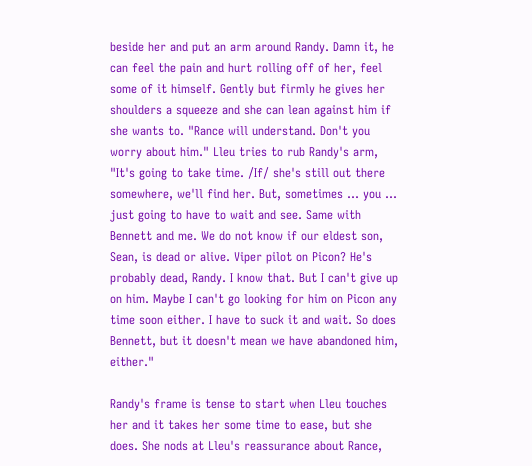beside her and put an arm around Randy. Damn it, he can feel the pain and hurt rolling off of her, feel some of it himself. Gently but firmly he gives her shoulders a squeeze and she can lean against him if she wants to. "Rance will understand. Don't you worry about him." Lleu tries to rub Randy's arm, "It's going to take time. /If/ she's still out there somewhere, we'll find her. But, sometimes … you … just going to have to wait and see. Same with Bennett and me. We do not know if our eldest son, Sean, is dead or alive. Viper pilot on Picon? He's probably dead, Randy. I know that. But I can't give up on him. Maybe I can't go looking for him on Picon any time soon either. I have to suck it and wait. So does Bennett, but it doesn't mean we have abandoned him, either."

Randy's frame is tense to start when Lleu touches her and it takes her some time to ease, but she does. She nods at Lleu's reassurance about Rance,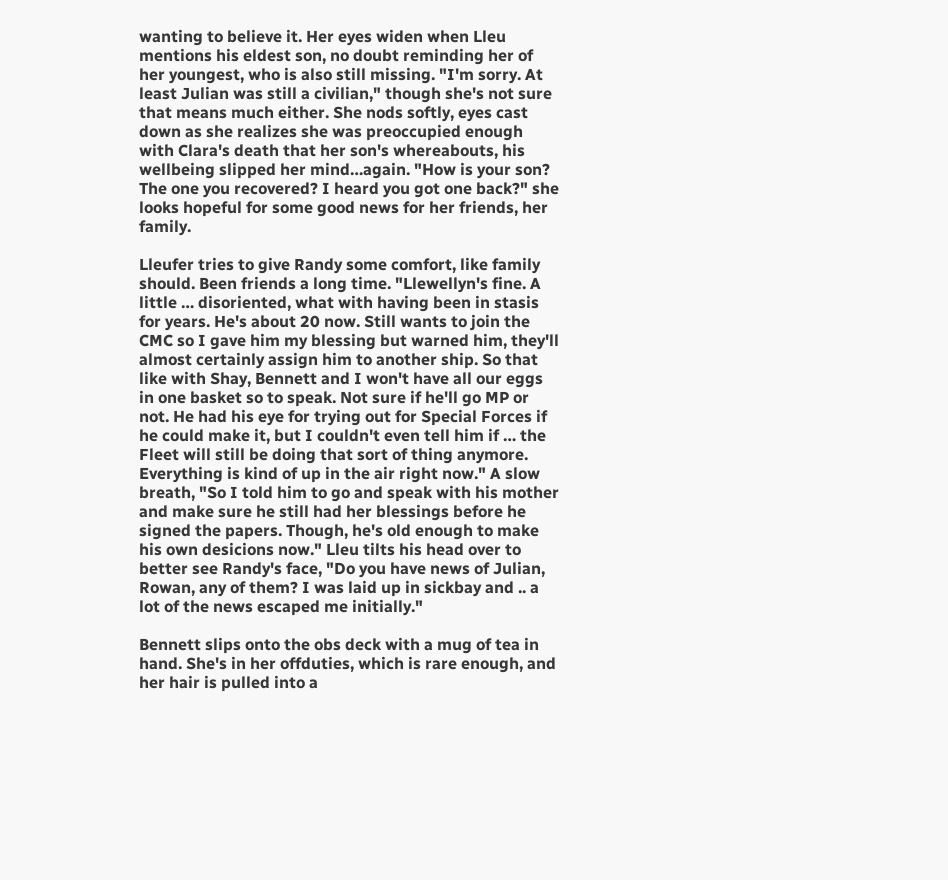wanting to believe it. Her eyes widen when Lleu mentions his eldest son, no doubt reminding her of her youngest, who is also still missing. "I'm sorry. At least Julian was still a civilian," though she's not sure that means much either. She nods softly, eyes cast down as she realizes she was preoccupied enough with Clara's death that her son's whereabouts, his wellbeing slipped her mind…again. "How is your son? The one you recovered? I heard you got one back?" she looks hopeful for some good news for her friends, her family.

Lleufer tries to give Randy some comfort, like family should. Been friends a long time. "Llewellyn's fine. A little … disoriented, what with having been in stasis for years. He's about 20 now. Still wants to join the CMC so I gave him my blessing but warned him, they'll almost certainly assign him to another ship. So that like with Shay, Bennett and I won't have all our eggs in one basket so to speak. Not sure if he'll go MP or not. He had his eye for trying out for Special Forces if he could make it, but I couldn't even tell him if … the Fleet will still be doing that sort of thing anymore. Everything is kind of up in the air right now." A slow breath, "So I told him to go and speak with his mother and make sure he still had her blessings before he signed the papers. Though, he's old enough to make his own desicions now." Lleu tilts his head over to better see Randy's face, "Do you have news of Julian, Rowan, any of them? I was laid up in sickbay and .. a lot of the news escaped me initially."

Bennett slips onto the obs deck with a mug of tea in hand. She's in her offduties, which is rare enough, and her hair is pulled into a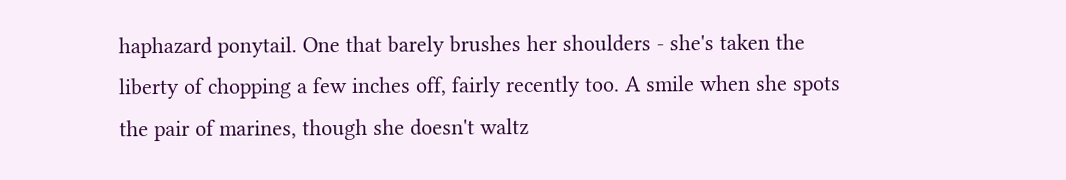haphazard ponytail. One that barely brushes her shoulders - she's taken the liberty of chopping a few inches off, fairly recently too. A smile when she spots the pair of marines, though she doesn't waltz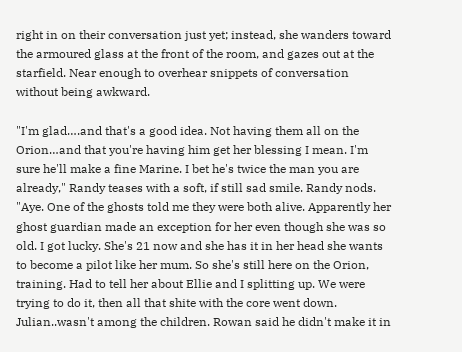right in on their conversation just yet; instead, she wanders toward the armoured glass at the front of the room, and gazes out at the starfield. Near enough to overhear snippets of conversation without being awkward.

"I'm glad….and that's a good idea. Not having them all on the Orion…and that you're having him get her blessing I mean. I'm sure he'll make a fine Marine. I bet he's twice the man you are already," Randy teases with a soft, if still sad smile. Randy nods. "Aye. One of the ghosts told me they were both alive. Apparently her ghost guardian made an exception for her even though she was so old. I got lucky. She's 21 now and she has it in her head she wants to become a pilot like her mum. So she's still here on the Orion, training. Had to tell her about Ellie and I splitting up. We were trying to do it, then all that shite with the core went down. Julian..wasn't among the children. Rowan said he didn't make it in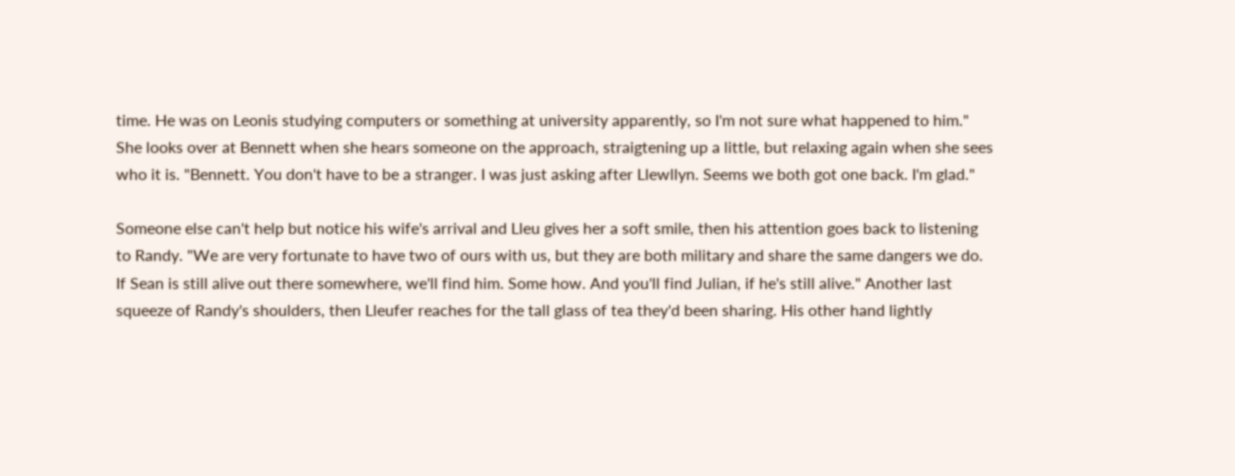time. He was on Leonis studying computers or something at university apparently, so I'm not sure what happened to him." She looks over at Bennett when she hears someone on the approach, straigtening up a little, but relaxing again when she sees who it is. "Bennett. You don't have to be a stranger. I was just asking after Llewllyn. Seems we both got one back. I'm glad."

Someone else can't help but notice his wife's arrival and Lleu gives her a soft smile, then his attention goes back to listening to Randy. "We are very fortunate to have two of ours with us, but they are both military and share the same dangers we do. If Sean is still alive out there somewhere, we'll find him. Some how. And you'll find Julian, if he's still alive." Another last squeeze of Randy's shoulders, then Lleufer reaches for the tall glass of tea they'd been sharing. His other hand lightly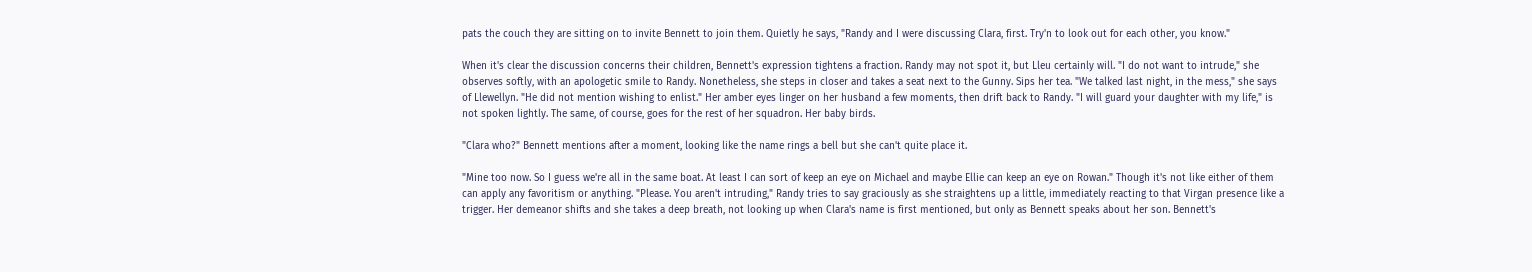pats the couch they are sitting on to invite Bennett to join them. Quietly he says, "Randy and I were discussing Clara, first. Try'n to look out for each other, you know."

When it's clear the discussion concerns their children, Bennett's expression tightens a fraction. Randy may not spot it, but Lleu certainly will. "I do not want to intrude," she observes softly, with an apologetic smile to Randy. Nonetheless, she steps in closer and takes a seat next to the Gunny. Sips her tea. "We talked last night, in the mess," she says of Llewellyn. "He did not mention wishing to enlist." Her amber eyes linger on her husband a few moments, then drift back to Randy. "I will guard your daughter with my life," is not spoken lightly. The same, of course, goes for the rest of her squadron. Her baby birds.

"Clara who?" Bennett mentions after a moment, looking like the name rings a bell but she can't quite place it.

"Mine too now. So I guess we're all in the same boat. At least I can sort of keep an eye on Michael and maybe Ellie can keep an eye on Rowan." Though it's not like either of them can apply any favoritism or anything. "Please. You aren't intruding," Randy tries to say graciously as she straightens up a little, immediately reacting to that Virgan presence like a trigger. Her demeanor shifts and she takes a deep breath, not looking up when Clara's name is first mentioned, but only as Bennett speaks about her son. Bennett's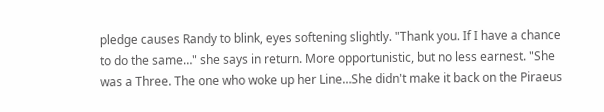pledge causes Randy to blink, eyes softening slightly. "Thank you. If I have a chance to do the same…" she says in return. More opportunistic, but no less earnest. "She was a Three. The one who woke up her Line…She didn't make it back on the Piraeus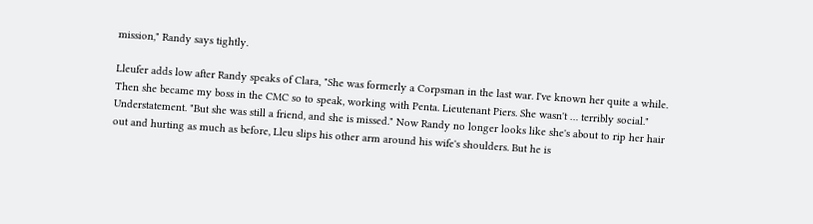mission," Randy says tightly.

Lleufer adds low after Randy speaks of Clara, "She was formerly a Corpsman in the last war. I've known her quite a while. Then she became my boss in the CMC so to speak, working with Penta. Lieutenant Piers. She wasn't … terribly social." Understatement. "But she was still a friend, and she is missed." Now Randy no longer looks like she's about to rip her hair out and hurting as much as before, Lleu slips his other arm around his wife's shoulders. But he is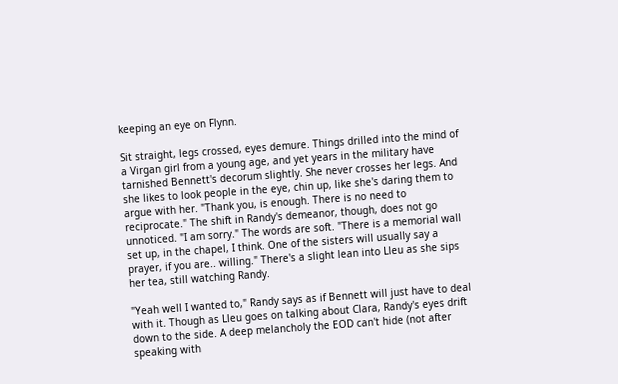keeping an eye on Flynn.

Sit straight, legs crossed, eyes demure. Things drilled into the mind of a Virgan girl from a young age, and yet years in the military have tarnished Bennett's decorum slightly. She never crosses her legs. And she likes to look people in the eye, chin up, like she's daring them to argue with her. "Thank you, is enough. There is no need to reciprocate." The shift in Randy's demeanor, though, does not go unnoticed. "I am sorry." The words are soft. "There is a memorial wall set up, in the chapel, I think. One of the sisters will usually say a prayer, if you are.. willing." There's a slight lean into Lleu as she sips her tea, still watching Randy.

"Yeah well I wanted to," Randy says as if Bennett will just have to deal with it. Though as Lleu goes on talking about Clara, Randy's eyes drift down to the side. A deep melancholy the EOD can't hide (not after speaking with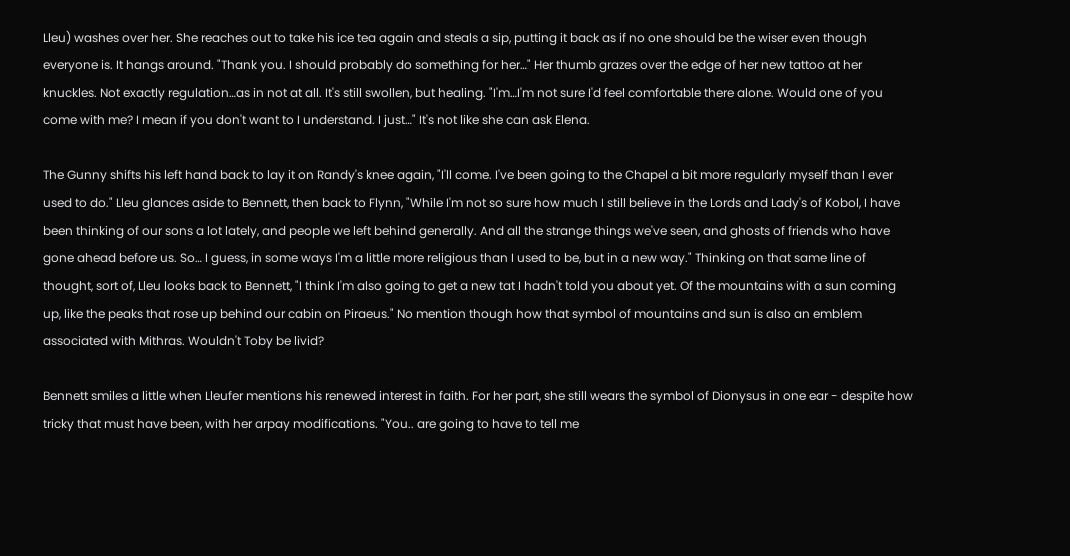Lleu) washes over her. She reaches out to take his ice tea again and steals a sip, putting it back as if no one should be the wiser even though everyone is. It hangs around. "Thank you. I should probably do something for her…" Her thumb grazes over the edge of her new tattoo at her knuckles. Not exactly regulation…as in not at all. It's still swollen, but healing. "I'm…I'm not sure I'd feel comfortable there alone. Would one of you come with me? I mean if you don't want to I understand. I just…" It's not like she can ask Elena.

The Gunny shifts his left hand back to lay it on Randy's knee again, "I'll come. I've been going to the Chapel a bit more regularly myself than I ever used to do." Lleu glances aside to Bennett, then back to Flynn, "While I'm not so sure how much I still believe in the Lords and Lady's of Kobol, I have been thinking of our sons a lot lately, and people we left behind generally. And all the strange things we've seen, and ghosts of friends who have gone ahead before us. So… I guess, in some ways I'm a little more religious than I used to be, but in a new way." Thinking on that same line of thought, sort of, Lleu looks back to Bennett, "I think I'm also going to get a new tat I hadn't told you about yet. Of the mountains with a sun coming up, like the peaks that rose up behind our cabin on Piraeus." No mention though how that symbol of mountains and sun is also an emblem associated with Mithras. Wouldn't Toby be livid?

Bennett smiles a little when Lleufer mentions his renewed interest in faith. For her part, she still wears the symbol of Dionysus in one ear - despite how tricky that must have been, with her arpay modifications. "You.. are going to have to tell me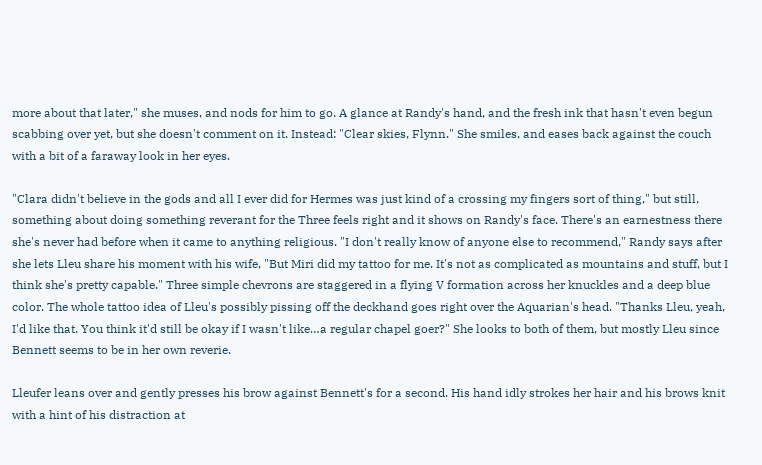more about that later," she muses, and nods for him to go. A glance at Randy's hand, and the fresh ink that hasn't even begun scabbing over yet, but she doesn't comment on it. Instead: "Clear skies, Flynn." She smiles, and eases back against the couch with a bit of a faraway look in her eyes.

"Clara didn't believe in the gods and all I ever did for Hermes was just kind of a crossing my fingers sort of thing," but still, something about doing something reverant for the Three feels right and it shows on Randy's face. There's an earnestness there she's never had before when it came to anything religious. "I don't really know of anyone else to recommend," Randy says after she lets Lleu share his moment with his wife, "But Miri did my tattoo for me. It's not as complicated as mountains and stuff, but I think she's pretty capable." Three simple chevrons are staggered in a flying V formation across her knuckles and a deep blue color. The whole tattoo idea of Lleu's possibly pissing off the deckhand goes right over the Aquarian's head. "Thanks Lleu, yeah, I'd like that. You think it'd still be okay if I wasn't like…a regular chapel goer?" She looks to both of them, but mostly Lleu since Bennett seems to be in her own reverie.

Lleufer leans over and gently presses his brow against Bennett's for a second. His hand idly strokes her hair and his brows knit with a hint of his distraction at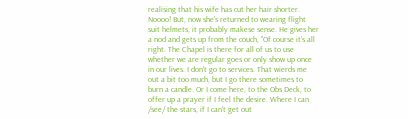realising that his wife has cut her hair shorter. Noooo! But, now she's returned to wearing flight suit helmets, it probably makese sense. He gives her a nod and gets up from the couch, "Of course it's all right. The Chapel is there for all of us to use whether we are regular goes or only show up once in our lives. I don't go to services. That wierds me out a bit too much, but I go there sometimes to burn a candle. Or I come here, to the Obs Deck, to offer up a prayer if I feel the desire. Where I can /see/ the stars, if I can't get out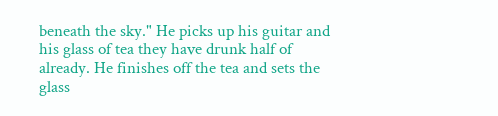beneath the sky." He picks up his guitar and his glass of tea they have drunk half of already. He finishes off the tea and sets the glass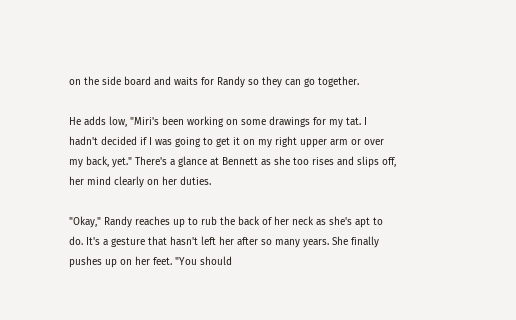on the side board and waits for Randy so they can go together.

He adds low, "Miri's been working on some drawings for my tat. I hadn't decided if I was going to get it on my right upper arm or over my back, yet." There's a glance at Bennett as she too rises and slips off, her mind clearly on her duties.

"Okay," Randy reaches up to rub the back of her neck as she's apt to do. It's a gesture that hasn't left her after so many years. She finally pushes up on her feet. "You should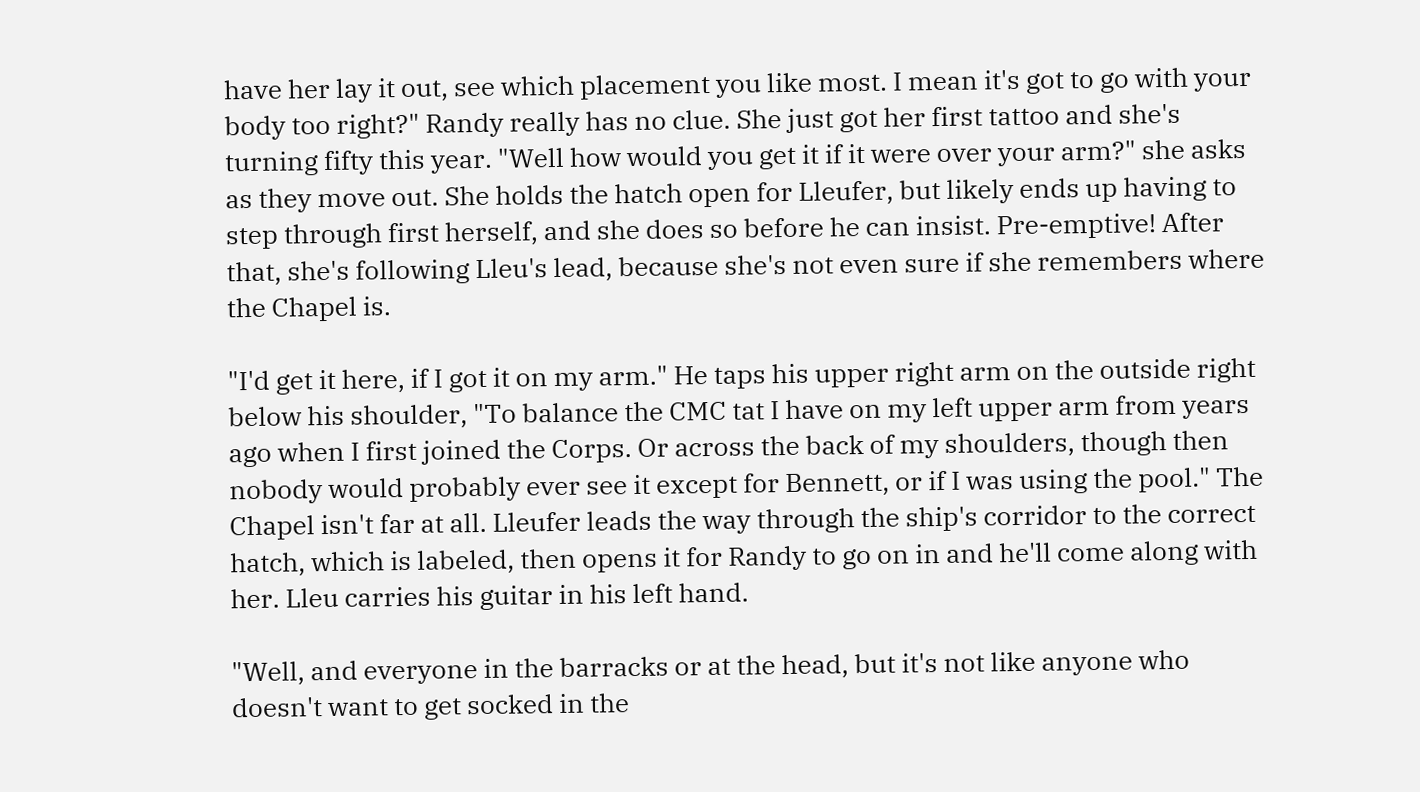have her lay it out, see which placement you like most. I mean it's got to go with your body too right?" Randy really has no clue. She just got her first tattoo and she's turning fifty this year. "Well how would you get it if it were over your arm?" she asks as they move out. She holds the hatch open for Lleufer, but likely ends up having to step through first herself, and she does so before he can insist. Pre-emptive! After that, she's following Lleu's lead, because she's not even sure if she remembers where the Chapel is.

"I'd get it here, if I got it on my arm." He taps his upper right arm on the outside right below his shoulder, "To balance the CMC tat I have on my left upper arm from years ago when I first joined the Corps. Or across the back of my shoulders, though then nobody would probably ever see it except for Bennett, or if I was using the pool." The Chapel isn't far at all. Lleufer leads the way through the ship's corridor to the correct hatch, which is labeled, then opens it for Randy to go on in and he'll come along with her. Lleu carries his guitar in his left hand.

"Well, and everyone in the barracks or at the head, but it's not like anyone who doesn't want to get socked in the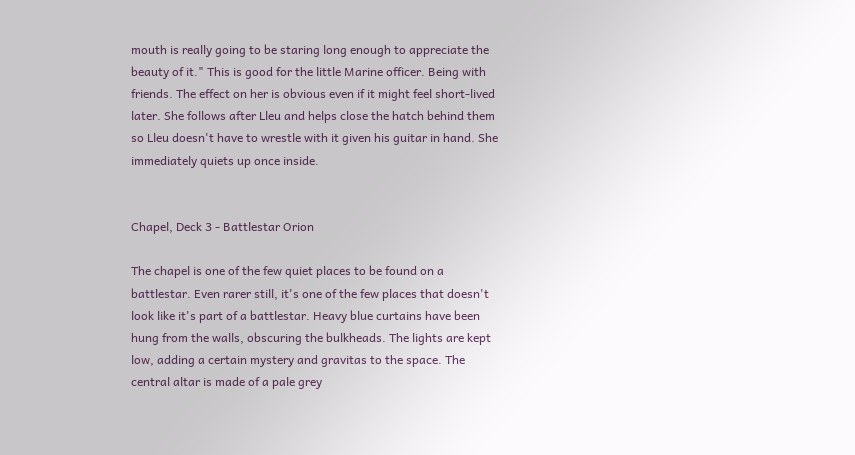mouth is really going to be staring long enough to appreciate the beauty of it." This is good for the little Marine officer. Being with friends. The effect on her is obvious even if it might feel short-lived later. She follows after Lleu and helps close the hatch behind them so Lleu doesn't have to wrestle with it given his guitar in hand. She immediately quiets up once inside.


Chapel, Deck 3 - Battlestar Orion

The chapel is one of the few quiet places to be found on a battlestar. Even rarer still, it's one of the few places that doesn't look like it's part of a battlestar. Heavy blue curtains have been hung from the walls, obscuring the bulkheads. The lights are kept low, adding a certain mystery and gravitas to the space. The central altar is made of a pale grey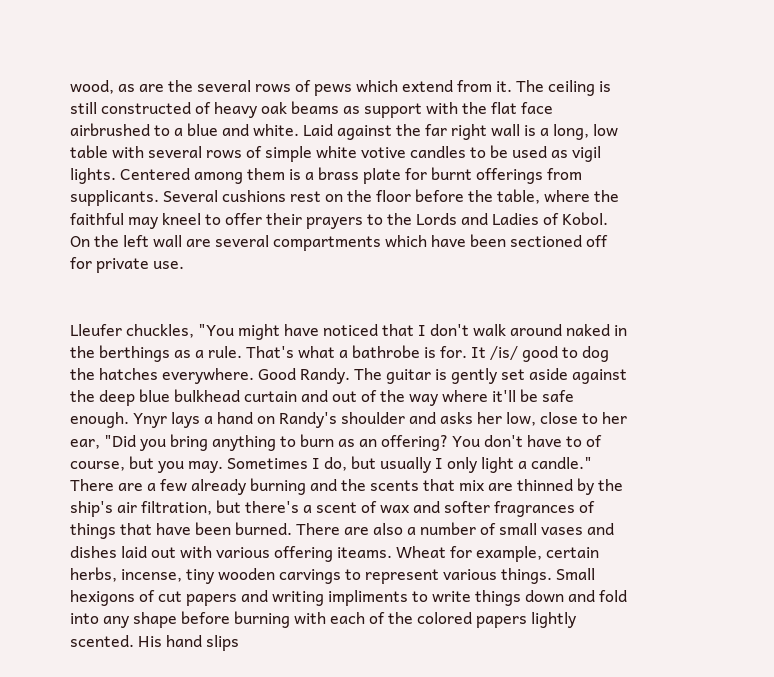wood, as are the several rows of pews which extend from it. The ceiling is still constructed of heavy oak beams as support with the flat face airbrushed to a blue and white. Laid against the far right wall is a long, low table with several rows of simple white votive candles to be used as vigil lights. Centered among them is a brass plate for burnt offerings from supplicants. Several cushions rest on the floor before the table, where the faithful may kneel to offer their prayers to the Lords and Ladies of Kobol. On the left wall are several compartments which have been sectioned off for private use.


Lleufer chuckles, "You might have noticed that I don't walk around naked in the berthings as a rule. That's what a bathrobe is for. It /is/ good to dog the hatches everywhere. Good Randy. The guitar is gently set aside against the deep blue bulkhead curtain and out of the way where it'll be safe enough. Ynyr lays a hand on Randy's shoulder and asks her low, close to her ear, "Did you bring anything to burn as an offering? You don't have to of course, but you may. Sometimes I do, but usually I only light a candle." There are a few already burning and the scents that mix are thinned by the ship's air filtration, but there's a scent of wax and softer fragrances of things that have been burned. There are also a number of small vases and dishes laid out with various offering iteams. Wheat for example, certain herbs, incense, tiny wooden carvings to represent various things. Small hexigons of cut papers and writing impliments to write things down and fold into any shape before burning with each of the colored papers lightly scented. His hand slips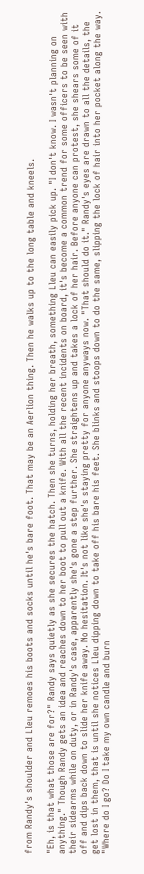from Randy's shoulder and Lleu remoes his boots and socks until he's bare foot. That may be an Aerlion thing. Then he walks up to the long table and kneels.

"Eh, is that what those are for?" Randy says quietly as she secures the hatch. Then she turns, holding her breath, something Lleu can easily pick up. "I don't know. I wasn't planning on anything." Though Randy gets an idea and reaches down to her boot to pull out a knife. With all the recent incidents on board, it's become a common trend for some officers to be seen with their sidearms while on duty, or in Randy's case, apparently she's gone a step further. She straightens up and takes a lock of her hair. Before anyone can protest, she shears some of it off and dips back down to slide her knife away. No hesitation. It's not like she's staying pretty for anyone anyways now. "That should do it." Randy's eyes are drawn to all the details, the get lost in them, that is until she notices Lleu dipping down to take off his bare his feet. She blinks and stoops down to do the same, slipping the lock of hair into her pocket along the way. "Where do I go? Do I take my own candle and burn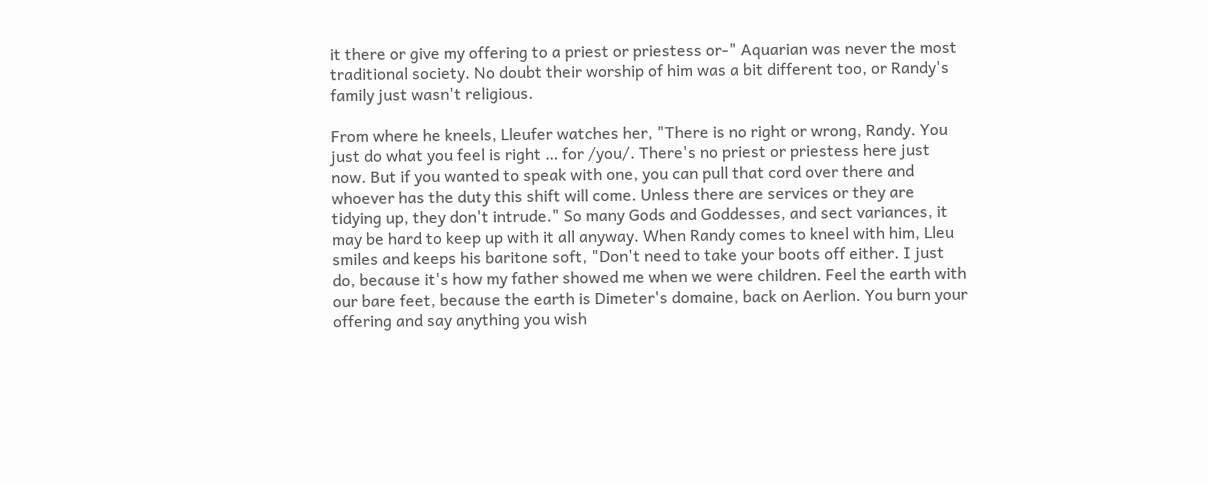it there or give my offering to a priest or priestess or-" Aquarian was never the most traditional society. No doubt their worship of him was a bit different too, or Randy's family just wasn't religious.

From where he kneels, Lleufer watches her, "There is no right or wrong, Randy. You just do what you feel is right … for /you/. There's no priest or priestess here just now. But if you wanted to speak with one, you can pull that cord over there and whoever has the duty this shift will come. Unless there are services or they are tidying up, they don't intrude." So many Gods and Goddesses, and sect variances, it may be hard to keep up with it all anyway. When Randy comes to kneel with him, Lleu smiles and keeps his baritone soft, "Don't need to take your boots off either. I just do, because it's how my father showed me when we were children. Feel the earth with our bare feet, because the earth is Dimeter's domaine, back on Aerlion. You burn your offering and say anything you wish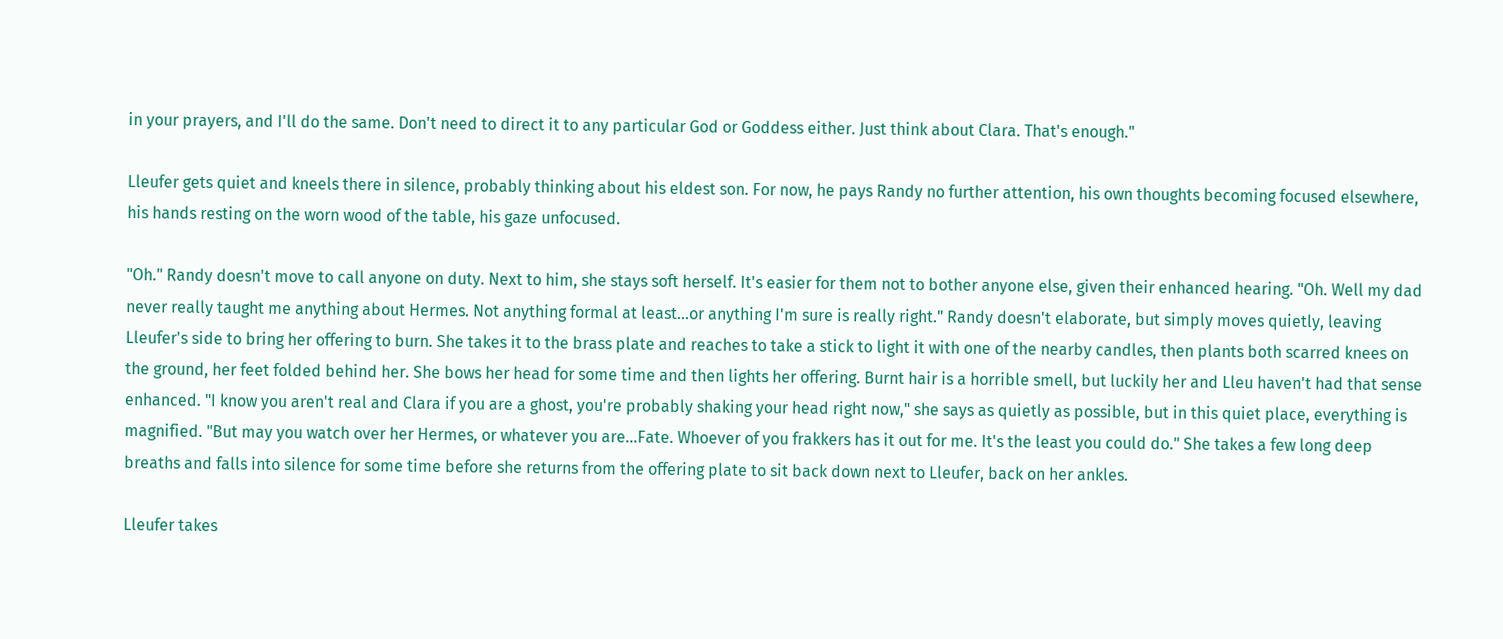in your prayers, and I'll do the same. Don't need to direct it to any particular God or Goddess either. Just think about Clara. That's enough."

Lleufer gets quiet and kneels there in silence, probably thinking about his eldest son. For now, he pays Randy no further attention, his own thoughts becoming focused elsewhere, his hands resting on the worn wood of the table, his gaze unfocused.

"Oh." Randy doesn't move to call anyone on duty. Next to him, she stays soft herself. It's easier for them not to bother anyone else, given their enhanced hearing. "Oh. Well my dad never really taught me anything about Hermes. Not anything formal at least…or anything I'm sure is really right." Randy doesn't elaborate, but simply moves quietly, leaving Lleufer's side to bring her offering to burn. She takes it to the brass plate and reaches to take a stick to light it with one of the nearby candles, then plants both scarred knees on the ground, her feet folded behind her. She bows her head for some time and then lights her offering. Burnt hair is a horrible smell, but luckily her and Lleu haven't had that sense enhanced. "I know you aren't real and Clara if you are a ghost, you're probably shaking your head right now," she says as quietly as possible, but in this quiet place, everything is magnified. "But may you watch over her Hermes, or whatever you are…Fate. Whoever of you frakkers has it out for me. It's the least you could do." She takes a few long deep breaths and falls into silence for some time before she returns from the offering plate to sit back down next to Lleufer, back on her ankles.

Lleufer takes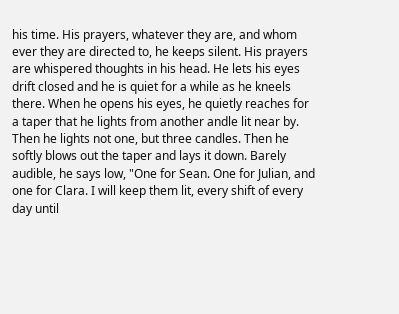his time. His prayers, whatever they are, and whom ever they are directed to, he keeps silent. His prayers are whispered thoughts in his head. He lets his eyes drift closed and he is quiet for a while as he kneels there. When he opens his eyes, he quietly reaches for a taper that he lights from another andle lit near by. Then he lights not one, but three candles. Then he softly blows out the taper and lays it down. Barely audible, he says low, "One for Sean. One for Julian, and one for Clara. I will keep them lit, every shift of every day until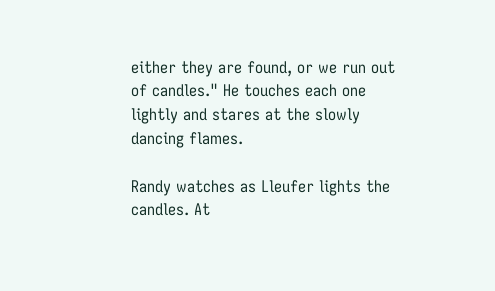either they are found, or we run out of candles." He touches each one lightly and stares at the slowly dancing flames.

Randy watches as Lleufer lights the candles. At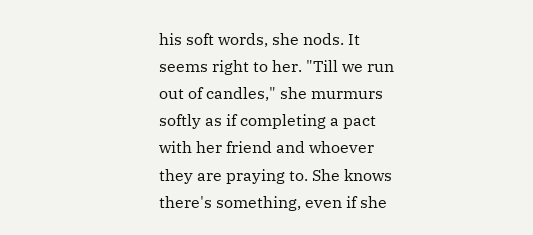his soft words, she nods. It seems right to her. "Till we run out of candles," she murmurs softly as if completing a pact with her friend and whoever they are praying to. She knows there's something, even if she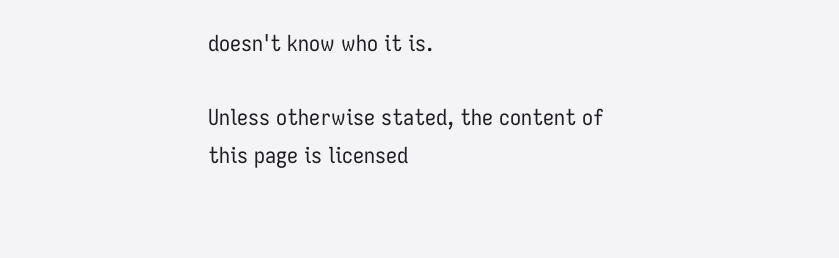doesn't know who it is.

Unless otherwise stated, the content of this page is licensed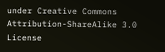under Creative Commons Attribution-ShareAlike 3.0 License